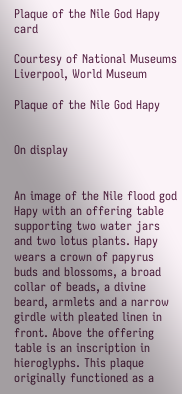Plaque of the Nile God Hapy card

Courtesy of National Museums Liverpool, World Museum

Plaque of the Nile God Hapy


On display


An image of the Nile flood god Hapy with an offering table supporting two water jars and two lotus plants. Hapy wears a crown of papyrus buds and blossoms, a broad collar of beads, a divine beard, armlets and a narrow girdle with pleated linen in front. Above the offering table is an inscription in hieroglyphs. This plaque originally functioned as a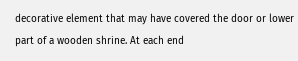decorative element that may have covered the door or lower part of a wooden shrine. At each end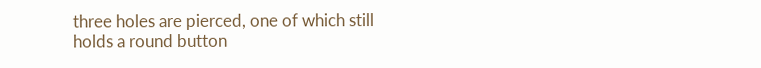three holes are pierced, one of which still holds a round button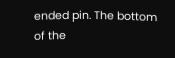ended pin. The bottom of the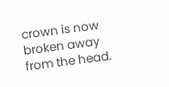crown is now broken away from the head.